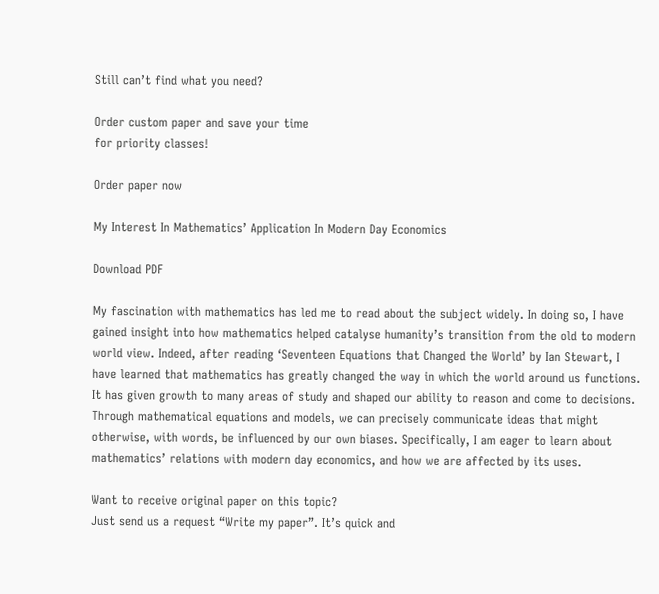Still can’t find what you need?

Order custom paper and save your time
for priority classes!

Order paper now

My Interest In Mathematics’ Application In Modern Day Economics

Download PDF

My fascination with mathematics has led me to read about the subject widely. In doing so, I have gained insight into how mathematics helped catalyse humanity’s transition from the old to modern world view. Indeed, after reading ‘Seventeen Equations that Changed the World’ by Ian Stewart, I have learned that mathematics has greatly changed the way in which the world around us functions. It has given growth to many areas of study and shaped our ability to reason and come to decisions. Through mathematical equations and models, we can precisely communicate ideas that might otherwise, with words, be influenced by our own biases. Specifically, I am eager to learn about mathematics’ relations with modern day economics, and how we are affected by its uses.

Want to receive original paper on this topic?
Just send us a request “Write my paper”. It’s quick and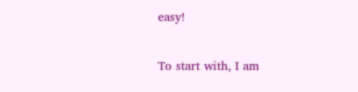easy!

To start with, I am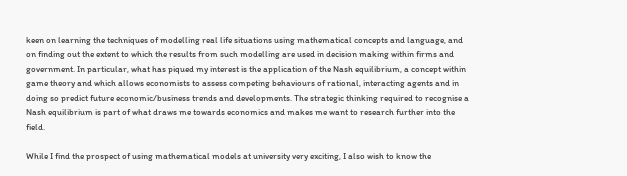keen on learning the techniques of modelling real life situations using mathematical concepts and language, and on finding out the extent to which the results from such modelling are used in decision making within firms and government. In particular, what has piqued my interest is the application of the Nash equilibrium, a concept within game theory and which allows economists to assess competing behaviours of rational, interacting agents and in doing so predict future economic/business trends and developments. The strategic thinking required to recognise a Nash equilibrium is part of what draws me towards economics and makes me want to research further into the field.

While I find the prospect of using mathematical models at university very exciting, I also wish to know the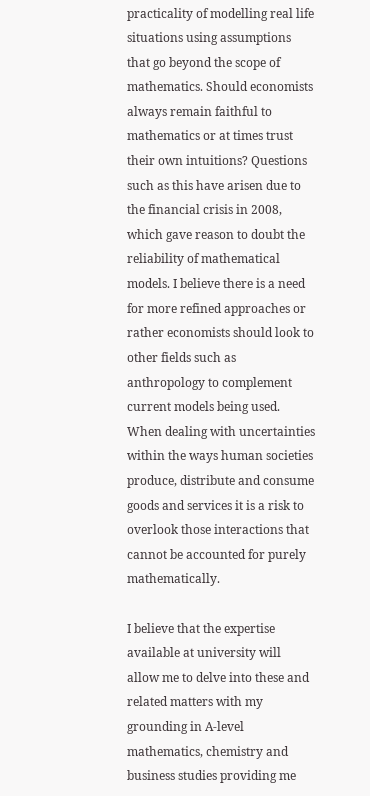practicality of modelling real life situations using assumptions that go beyond the scope of mathematics. Should economists always remain faithful to mathematics or at times trust their own intuitions? Questions such as this have arisen due to the financial crisis in 2008, which gave reason to doubt the reliability of mathematical models. I believe there is a need for more refined approaches or rather economists should look to other fields such as anthropology to complement current models being used. When dealing with uncertainties within the ways human societies produce, distribute and consume goods and services it is a risk to overlook those interactions that cannot be accounted for purely mathematically.

I believe that the expertise available at university will allow me to delve into these and related matters with my grounding in A-level mathematics, chemistry and business studies providing me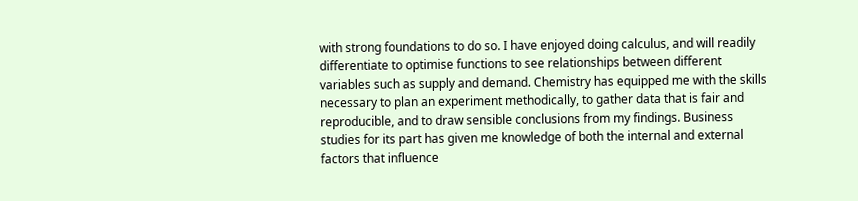with strong foundations to do so. I have enjoyed doing calculus, and will readily differentiate to optimise functions to see relationships between different variables such as supply and demand. Chemistry has equipped me with the skills necessary to plan an experiment methodically, to gather data that is fair and reproducible, and to draw sensible conclusions from my findings. Business studies for its part has given me knowledge of both the internal and external factors that influence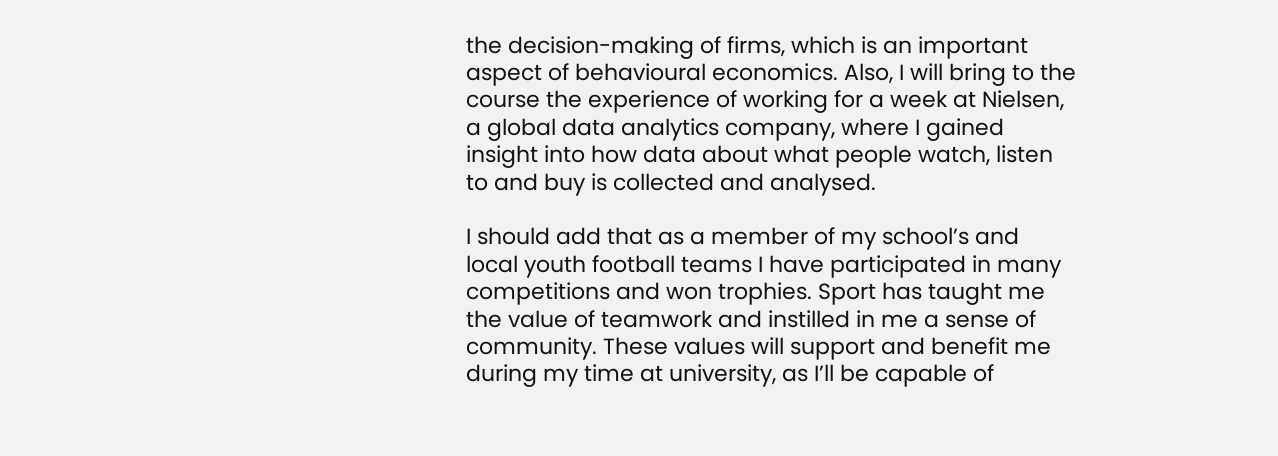the decision-making of firms, which is an important aspect of behavioural economics. Also, I will bring to the course the experience of working for a week at Nielsen, a global data analytics company, where I gained insight into how data about what people watch, listen to and buy is collected and analysed.

I should add that as a member of my school’s and local youth football teams I have participated in many competitions and won trophies. Sport has taught me the value of teamwork and instilled in me a sense of community. These values will support and benefit me during my time at university, as I’ll be capable of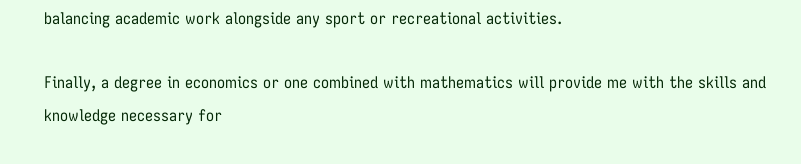balancing academic work alongside any sport or recreational activities.

Finally, a degree in economics or one combined with mathematics will provide me with the skills and knowledge necessary for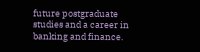future postgraduate studies and a career in banking and finance.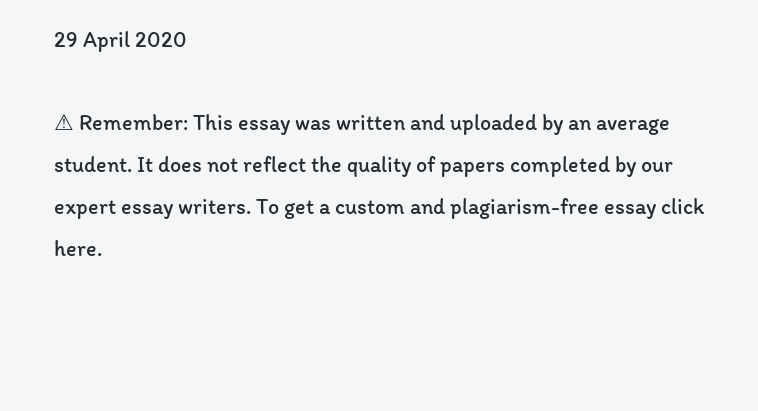29 April 2020

⚠ Remember: This essay was written and uploaded by an average student. It does not reflect the quality of papers completed by our expert essay writers. To get a custom and plagiarism-free essay click here.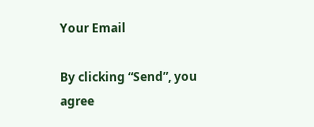Your Email

By clicking “Send”, you agree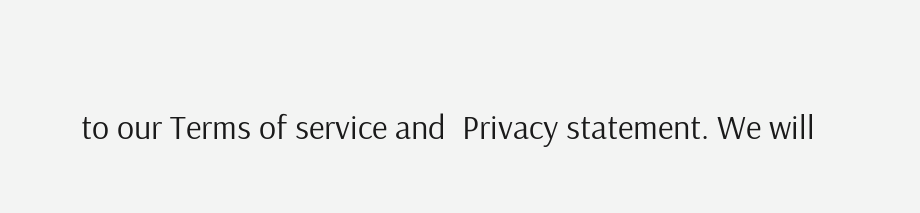to our Terms of service and  Privacy statement. We will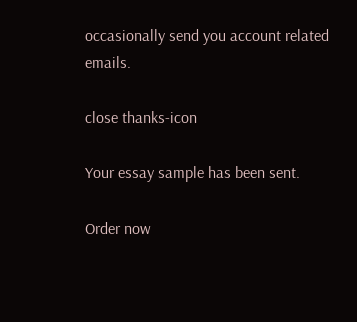occasionally send you account related emails.

close thanks-icon

Your essay sample has been sent.

Order now